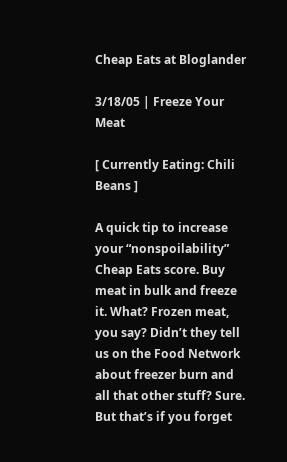Cheap Eats at Bloglander

3/18/05 | Freeze Your Meat

[ Currently Eating: Chili Beans ]

A quick tip to increase your “nonspoilability” Cheap Eats score. Buy meat in bulk and freeze it. What? Frozen meat, you say? Didn’t they tell us on the Food Network about freezer burn and all that other stuff? Sure. But that’s if you forget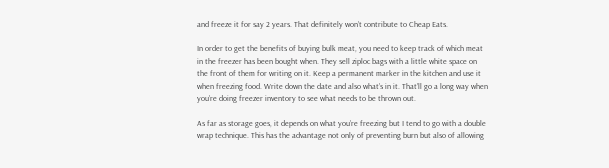and freeze it for say 2 years. That definitely won’t contribute to Cheap Eats.

In order to get the benefits of buying bulk meat, you need to keep track of which meat in the freezer has been bought when. They sell ziploc bags with a little white space on the front of them for writing on it. Keep a permanent marker in the kitchen and use it when freezing food. Write down the date and also what’s in it. That’ll go a long way when you’re doing freezer inventory to see what needs to be thrown out.

As far as storage goes, it depends on what you’re freezing but I tend to go with a double wrap technique. This has the advantage not only of preventing burn but also of allowing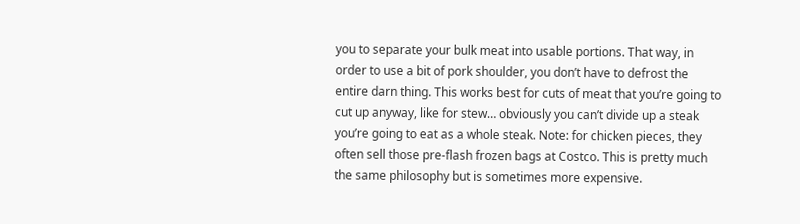you to separate your bulk meat into usable portions. That way, in order to use a bit of pork shoulder, you don’t have to defrost the entire darn thing. This works best for cuts of meat that you’re going to cut up anyway, like for stew… obviously you can’t divide up a steak you’re going to eat as a whole steak. Note: for chicken pieces, they often sell those pre-flash frozen bags at Costco. This is pretty much the same philosophy but is sometimes more expensive.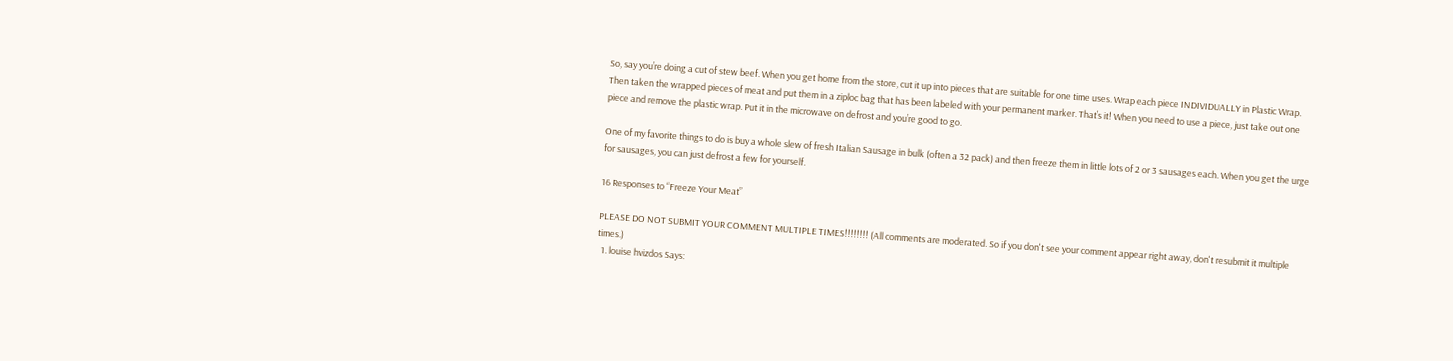So, say you’re doing a cut of stew beef. When you get home from the store, cut it up into pieces that are suitable for one time uses. Wrap each piece INDIVIDUALLY in Plastic Wrap. Then taken the wrapped pieces of meat and put them in a ziploc bag that has been labeled with your permanent marker. That’s it! When you need to use a piece, just take out one piece and remove the plastic wrap. Put it in the microwave on defrost and you’re good to go.

One of my favorite things to do is buy a whole slew of fresh Italian Sausage in bulk (often a 32 pack) and then freeze them in little lots of 2 or 3 sausages each. When you get the urge for sausages, you can just defrost a few for yourself.

16 Responses to “Freeze Your Meat”

PLEASE DO NOT SUBMIT YOUR COMMENT MULTIPLE TIMES!!!!!!!! (All comments are moderated. So if you don't see your comment appear right away, don't resubmit it multiple times.)
  1. louise hvizdos Says: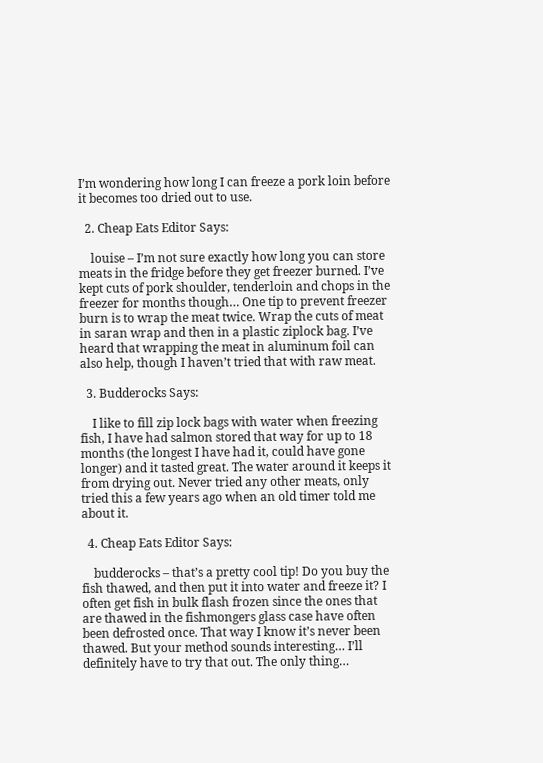I’m wondering how long I can freeze a pork loin before it becomes too dried out to use.

  2. Cheap Eats Editor Says:

    louise – I’m not sure exactly how long you can store meats in the fridge before they get freezer burned. I’ve kept cuts of pork shoulder, tenderloin and chops in the freezer for months though… One tip to prevent freezer burn is to wrap the meat twice. Wrap the cuts of meat in saran wrap and then in a plastic ziplock bag. I’ve heard that wrapping the meat in aluminum foil can also help, though I haven’t tried that with raw meat.

  3. Budderocks Says:

    I like to fill zip lock bags with water when freezing fish, I have had salmon stored that way for up to 18 months (the longest I have had it, could have gone longer) and it tasted great. The water around it keeps it from drying out. Never tried any other meats, only tried this a few years ago when an old timer told me about it.

  4. Cheap Eats Editor Says:

    budderocks – that’s a pretty cool tip! Do you buy the fish thawed, and then put it into water and freeze it? I often get fish in bulk flash frozen since the ones that are thawed in the fishmongers glass case have often been defrosted once. That way I know it’s never been thawed. But your method sounds interesting… I’ll definitely have to try that out. The only thing…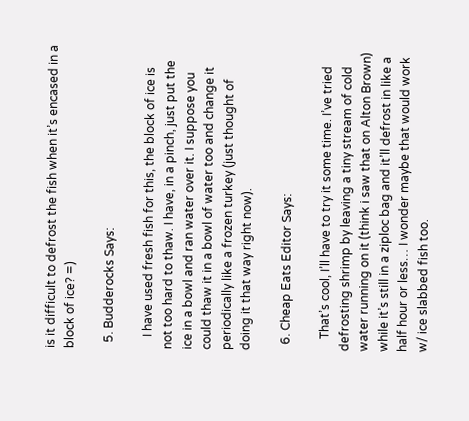is it difficult to defrost the fish when it’s encased in a block of ice? =)

  5. Budderocks Says:

    I have used fresh fish for this, the block of ice is not too hard to thaw. I have, in a pinch, just put the ice in a bowl and ran water over it. I suppose you could thaw it in a bowl of water too and change it periodically like a frozen turkey (just thought of doing it that way right now).

  6. Cheap Eats Editor Says:

    That’s cool, I’ll have to try it some time. I’ve tried defrosting shrimp by leaving a tiny stream of cold water running on it (think i saw that on Alton Brown) while it’s still in a ziploc bag and it’ll defrost in like a half hour or less… I wonder maybe that would work w/ ice slabbed fish too.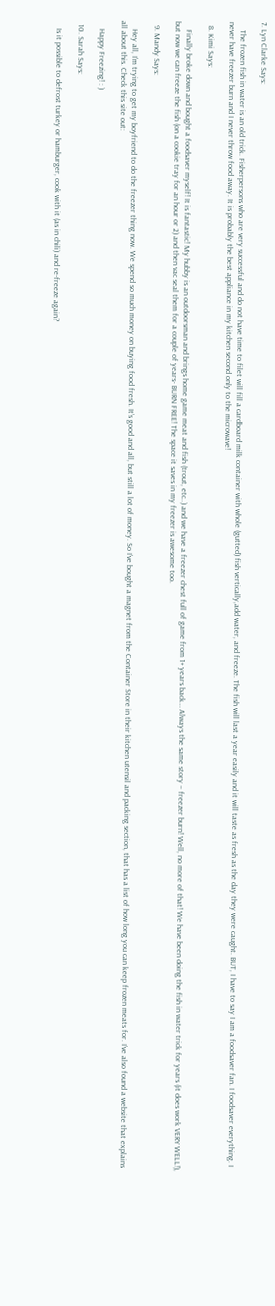7. Lyn Clarke Says:

    The frozen fish in water is an old trick. Fisherpersons who are very successful and do not have time to filet will fill a cardboard milk container with whole (gutted) fish vertically,add water, and freeze. The fish will last a year easily and it will taste as fresh as the day they were caught. BUT, I have to say I am a foodsaver fan. I foodsaver everything. I never have freezer burn and I never throw food away. It is probably the best appliance in my kitchen second only to the microwave!

  8. Kimi Says:

    Finally broke down and bought a foodsaver myself! It is fantastic! My hubby is an outdoorsman and brings home game meat and fish (trout, etc..) and we have a freezer chest full of game from 1+ years back… Always the same story – freezer burn! Well, no more of that! We have been doing the fish in water trick for years (it does work VERY WELL!), but now we can freeze the fish (on a cookie tray for an hour or 2) and then vac seal them for a couple of years- BURN FREE! The space it saves in my freezer is awesome too.

  9. Mandy Says:

    Hey all, I’m trying to get my boyfriend to do the freezer thing now. We spend so much money on buying food fresh. It’s good and all, but still a lot of money. So I’ve bought a magnet from the Container Store in their kitchen utensil and packing section, that has a list of how long you can keep frozen meats for. I’ve also found a website that explains all about this. Check this site out:

    Happy Freezing! : )

  10. Sarah Says:

    Is it possible to defrost turkey or hamburger, cook with it (as in chili) and re-freeze again?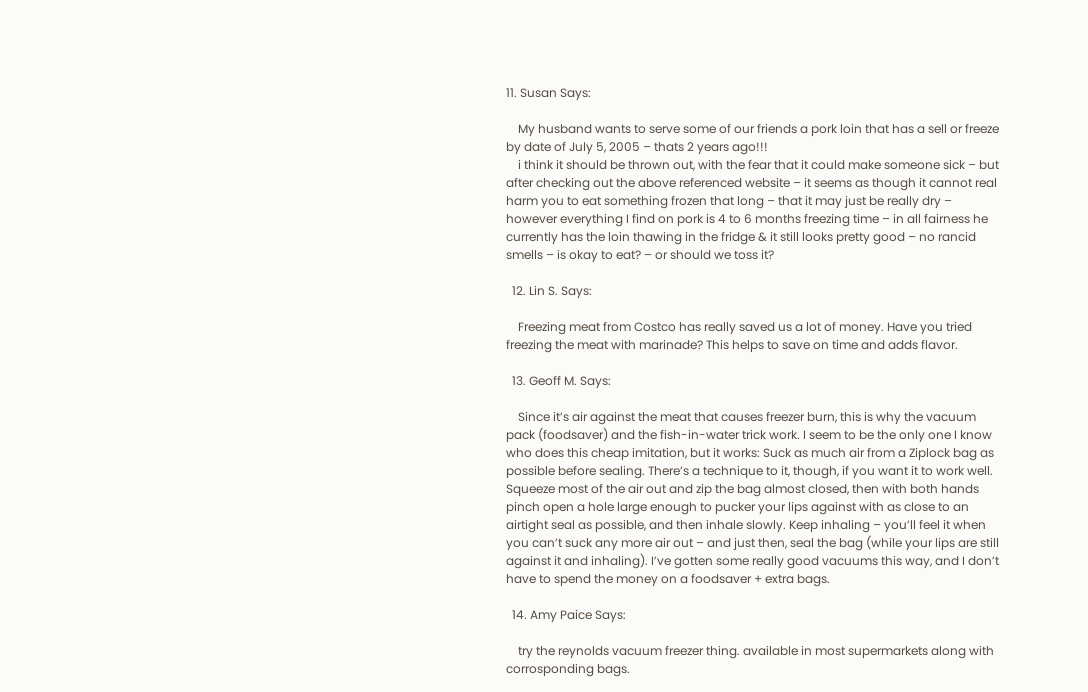11. Susan Says:

    My husband wants to serve some of our friends a pork loin that has a sell or freeze by date of July 5, 2005 – thats 2 years ago!!!
    i think it should be thrown out, with the fear that it could make someone sick – but after checking out the above referenced website – it seems as though it cannot real harm you to eat something frozen that long – that it may just be really dry – however everything I find on pork is 4 to 6 months freezing time – in all fairness he currently has the loin thawing in the fridge & it still looks pretty good – no rancid smells – is okay to eat? – or should we toss it?

  12. Lin S. Says:

    Freezing meat from Costco has really saved us a lot of money. Have you tried freezing the meat with marinade? This helps to save on time and adds flavor.

  13. Geoff M. Says:

    Since it’s air against the meat that causes freezer burn, this is why the vacuum pack (foodsaver) and the fish-in-water trick work. I seem to be the only one I know who does this cheap imitation, but it works: Suck as much air from a Ziplock bag as possible before sealing. There’s a technique to it, though, if you want it to work well. Squeeze most of the air out and zip the bag almost closed, then with both hands pinch open a hole large enough to pucker your lips against with as close to an airtight seal as possible, and then inhale slowly. Keep inhaling – you’ll feel it when you can’t suck any more air out – and just then, seal the bag (while your lips are still against it and inhaling). I’ve gotten some really good vacuums this way, and I don’t have to spend the money on a foodsaver + extra bags.

  14. Amy Paice Says:

    try the reynolds vacuum freezer thing. available in most supermarkets along with corrosponding bags.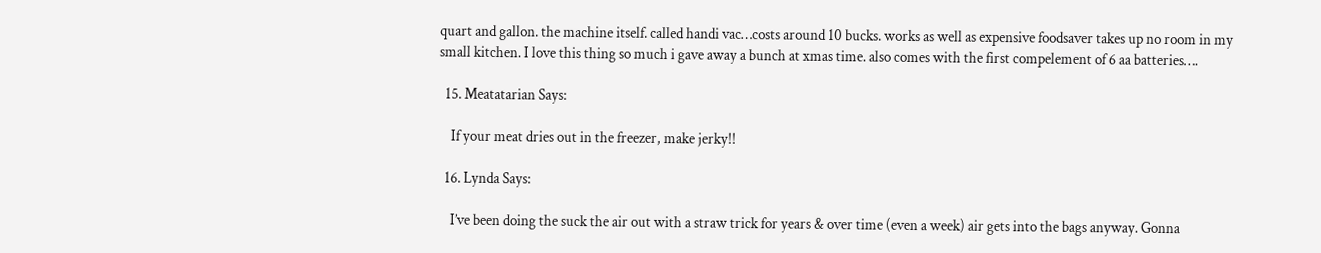quart and gallon. the machine itself. called handi vac…costs around 10 bucks. works as well as expensive foodsaver takes up no room in my small kitchen. I love this thing so much i gave away a bunch at xmas time. also comes with the first compelement of 6 aa batteries….

  15. Meatatarian Says:

    If your meat dries out in the freezer, make jerky!!

  16. Lynda Says:

    I’ve been doing the suck the air out with a straw trick for years & over time (even a week) air gets into the bags anyway. Gonna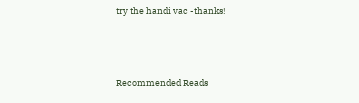try the handi vac -thanks!



Recommended Reads